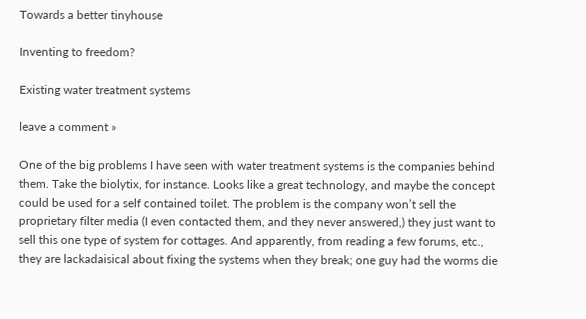Towards a better tinyhouse

Inventing to freedom?

Existing water treatment systems

leave a comment »

One of the big problems I have seen with water treatment systems is the companies behind them. Take the biolytix, for instance. Looks like a great technology, and maybe the concept could be used for a self contained toilet. The problem is the company won’t sell the proprietary filter media (I even contacted them, and they never answered,) they just want to sell this one type of system for cottages. And apparently, from reading a few forums, etc., they are lackadaisical about fixing the systems when they break; one guy had the worms die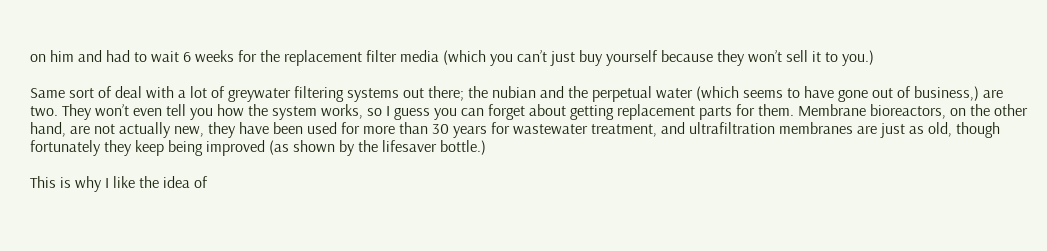on him and had to wait 6 weeks for the replacement filter media (which you can’t just buy yourself because they won’t sell it to you.)

Same sort of deal with a lot of greywater filtering systems out there; the nubian and the perpetual water (which seems to have gone out of business,) are two. They won’t even tell you how the system works, so I guess you can forget about getting replacement parts for them. Membrane bioreactors, on the other hand, are not actually new, they have been used for more than 30 years for wastewater treatment, and ultrafiltration membranes are just as old, though fortunately they keep being improved (as shown by the lifesaver bottle.)

This is why I like the idea of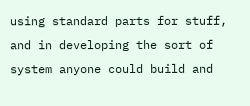using standard parts for stuff, and in developing the sort of system anyone could build and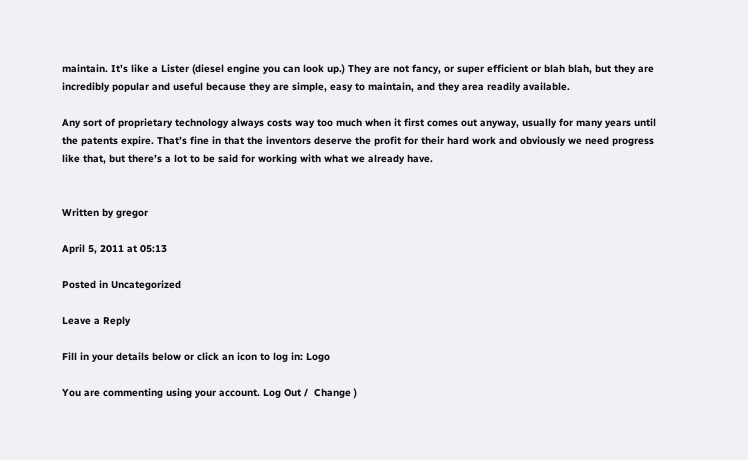maintain. It’s like a Lister (diesel engine you can look up.) They are not fancy, or super efficient or blah blah, but they are incredibly popular and useful because they are simple, easy to maintain, and they area readily available.

Any sort of proprietary technology always costs way too much when it first comes out anyway, usually for many years until the patents expire. That’s fine in that the inventors deserve the profit for their hard work and obviously we need progress like that, but there’s a lot to be said for working with what we already have.


Written by gregor

April 5, 2011 at 05:13

Posted in Uncategorized

Leave a Reply

Fill in your details below or click an icon to log in: Logo

You are commenting using your account. Log Out /  Change )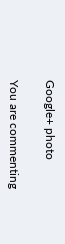Google+ photo

You are commenting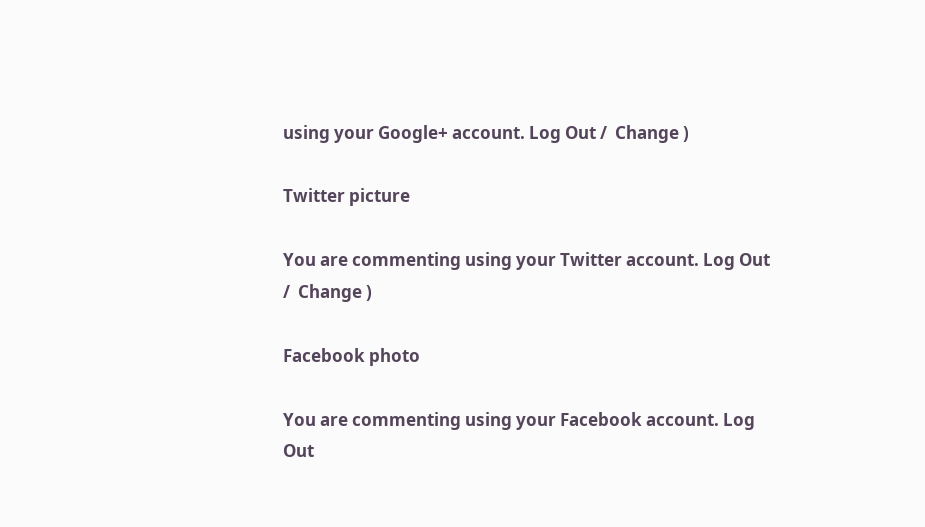using your Google+ account. Log Out /  Change )

Twitter picture

You are commenting using your Twitter account. Log Out /  Change )

Facebook photo

You are commenting using your Facebook account. Log Out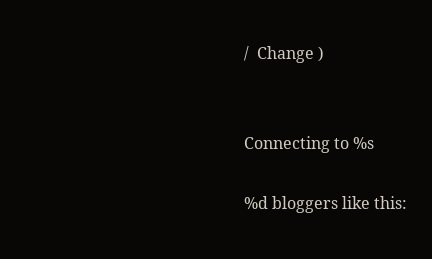/  Change )


Connecting to %s

%d bloggers like this: